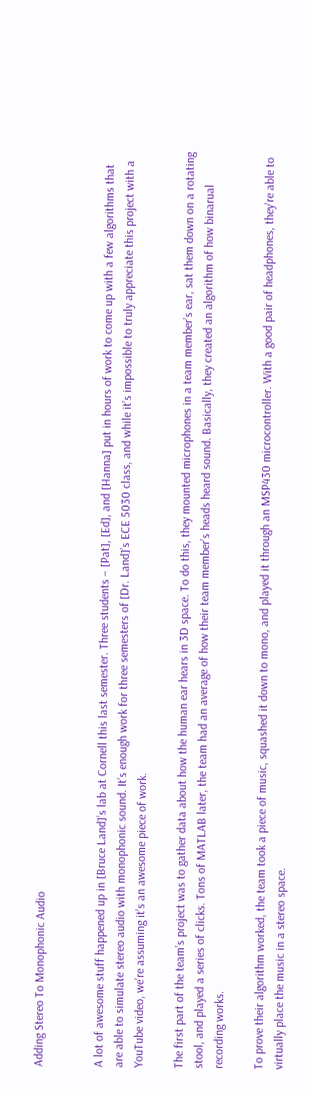Adding Stereo To Monophonic Audio


A lot of awesome stuff happened up in [Bruce Land]’s lab at Cornell this last semester. Three students – [Pat], [Ed], and [Hanna] put in hours of work to come up with a few algorithms that are able to simulate stereo audio with monophonic sound. It’s enough work for three semesters of [Dr. Land]’s ECE 5030 class, and while it’s impossible to truly appreciate this project with a YouTube video, we’re assuming it’s an awesome piece of work.

The first part of the team’s project was to gather data about how the human ear hears in 3D space. To do this, they mounted microphones in a team member’s ear, sat them down on a rotating stool, and played a series of clicks. Tons of MATLAB later, the team had an average of how their team member’s heads heard sound. Basically, they created an algorithm of how binarual recording works.

To prove their algorithm worked, the team took a piece of music, squashed it down to mono, and played it through an MSP430 microcontroller. With a good pair of headphones, they’re able to virtually place the music in a stereo space.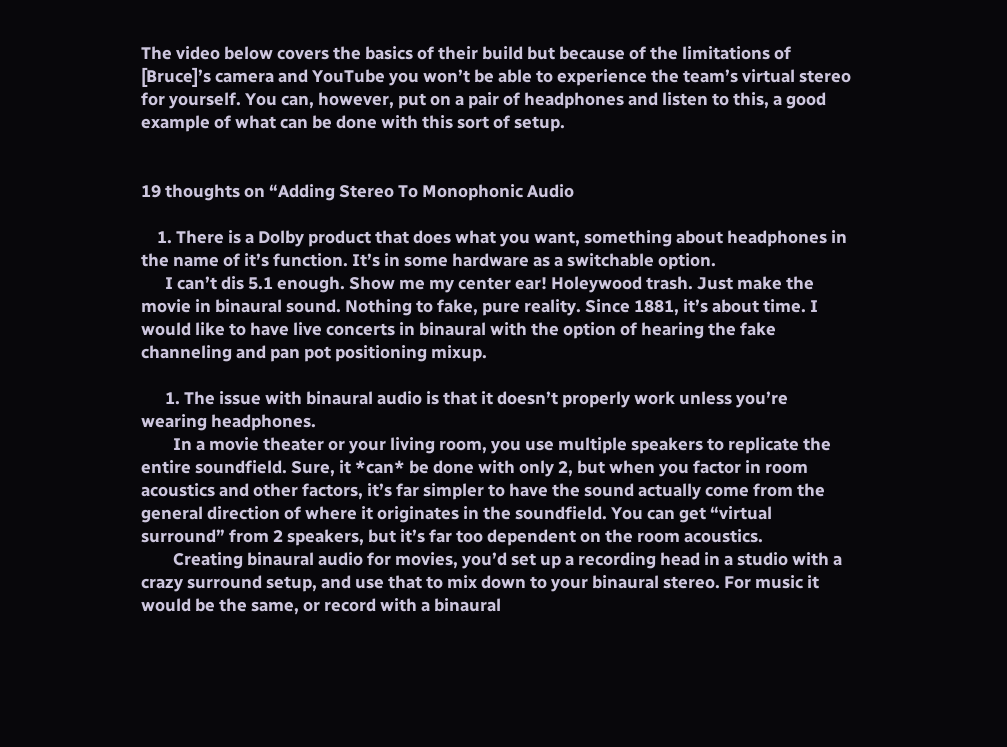The video below covers the basics of their build but because of the limitations of [Bruce]’s camera and YouTube you won’t be able to experience the team’s virtual stereo for yourself. You can, however, put on a pair of headphones and listen to this, a good example of what can be done with this sort of setup.


19 thoughts on “Adding Stereo To Monophonic Audio

    1. There is a Dolby product that does what you want, something about headphones in the name of it’s function. It’s in some hardware as a switchable option.
      I can’t dis 5.1 enough. Show me my center ear! Holeywood trash. Just make the movie in binaural sound. Nothing to fake, pure reality. Since 1881, it’s about time. I would like to have live concerts in binaural with the option of hearing the fake channeling and pan pot positioning mixup.

      1. The issue with binaural audio is that it doesn’t properly work unless you’re wearing headphones.
        In a movie theater or your living room, you use multiple speakers to replicate the entire soundfield. Sure, it *can* be done with only 2, but when you factor in room acoustics and other factors, it’s far simpler to have the sound actually come from the general direction of where it originates in the soundfield. You can get “virtual surround” from 2 speakers, but it’s far too dependent on the room acoustics.
        Creating binaural audio for movies, you’d set up a recording head in a studio with a crazy surround setup, and use that to mix down to your binaural stereo. For music it would be the same, or record with a binaural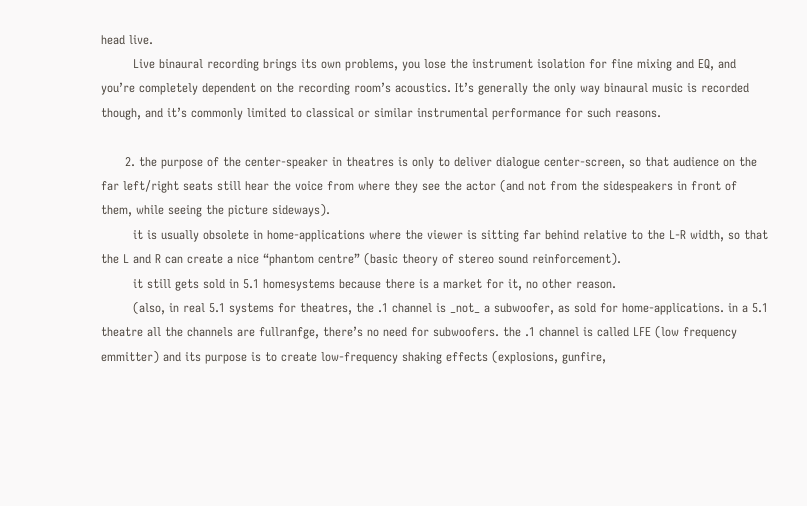head live.
        Live binaural recording brings its own problems, you lose the instrument isolation for fine mixing and EQ, and you’re completely dependent on the recording room’s acoustics. It’s generally the only way binaural music is recorded though, and it’s commonly limited to classical or similar instrumental performance for such reasons.

      2. the purpose of the center-speaker in theatres is only to deliver dialogue center-screen, so that audience on the far left/right seats still hear the voice from where they see the actor (and not from the sidespeakers in front of them, while seeing the picture sideways).
        it is usually obsolete in home-applications where the viewer is sitting far behind relative to the L-R width, so that the L and R can create a nice “phantom centre” (basic theory of stereo sound reinforcement).
        it still gets sold in 5.1 homesystems because there is a market for it, no other reason.
        (also, in real 5.1 systems for theatres, the .1 channel is _not_ a subwoofer, as sold for home-applications. in a 5.1 theatre all the channels are fullranfge, there’s no need for subwoofers. the .1 channel is called LFE (low frequency emmitter) and its purpose is to create low-frequency shaking effects (explosions, gunfire,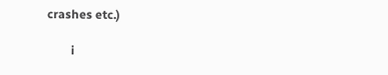crashes etc.)

        i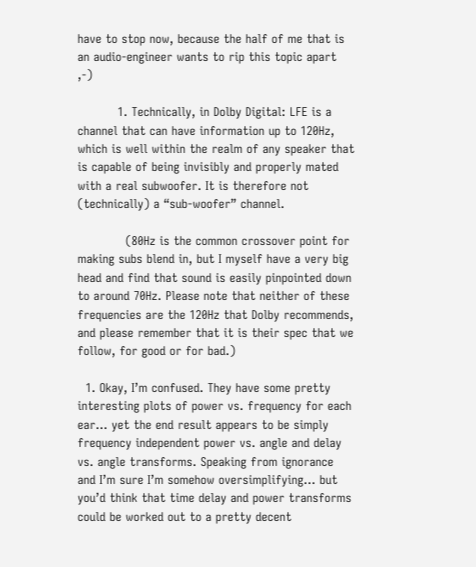have to stop now, because the half of me that is an audio-engineer wants to rip this topic apart ,-)

          1. Technically, in Dolby Digital: LFE is a channel that can have information up to 120Hz, which is well within the realm of any speaker that is capable of being invisibly and properly mated with a real subwoofer. It is therefore not (technically) a “sub-woofer” channel.

            (80Hz is the common crossover point for making subs blend in, but I myself have a very big head and find that sound is easily pinpointed down to around 70Hz. Please note that neither of these frequencies are the 120Hz that Dolby recommends, and please remember that it is their spec that we follow, for good or for bad.)

  1. Okay, I’m confused. They have some pretty interesting plots of power vs. frequency for each ear… yet the end result appears to be simply frequency independent power vs. angle and delay vs. angle transforms. Speaking from ignorance and I’m sure I’m somehow oversimplifying… but you’d think that time delay and power transforms could be worked out to a pretty decent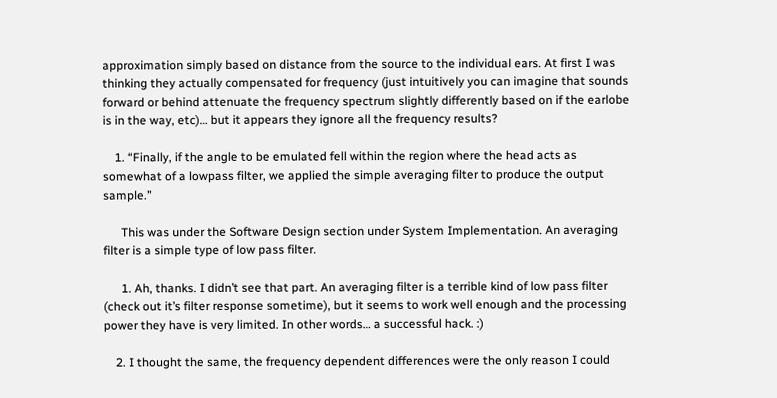approximation simply based on distance from the source to the individual ears. At first I was thinking they actually compensated for frequency (just intuitively you can imagine that sounds forward or behind attenuate the frequency spectrum slightly differently based on if the earlobe is in the way, etc)… but it appears they ignore all the frequency results?

    1. “Finally, if the angle to be emulated fell within the region where the head acts as somewhat of a lowpass filter, we applied the simple averaging filter to produce the output sample.”

      This was under the Software Design section under System Implementation. An averaging filter is a simple type of low pass filter.

      1. Ah, thanks. I didn’t see that part. An averaging filter is a terrible kind of low pass filter (check out it’s filter response sometime), but it seems to work well enough and the processing power they have is very limited. In other words… a successful hack. :)

    2. I thought the same, the frequency dependent differences were the only reason I could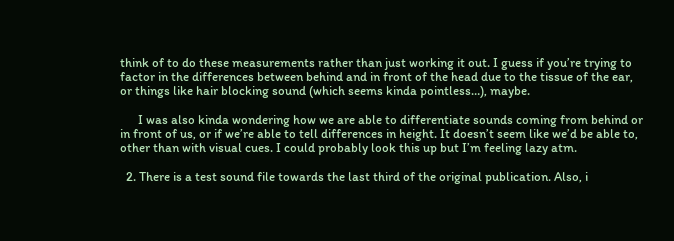think of to do these measurements rather than just working it out. I guess if you’re trying to factor in the differences between behind and in front of the head due to the tissue of the ear, or things like hair blocking sound (which seems kinda pointless…), maybe.

      I was also kinda wondering how we are able to differentiate sounds coming from behind or in front of us, or if we’re able to tell differences in height. It doesn’t seem like we’d be able to, other than with visual cues. I could probably look this up but I’m feeling lazy atm.

  2. There is a test sound file towards the last third of the original publication. Also, i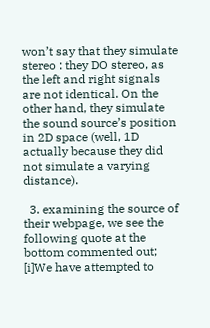won’t say that they simulate stereo : they DO stereo, as the left and right signals are not identical. On the other hand, they simulate the sound source’s position in 2D space (well, 1D actually because they did not simulate a varying distance).

  3. examining the source of their webpage, we see the following quote at the bottom commented out; [i]We have attempted to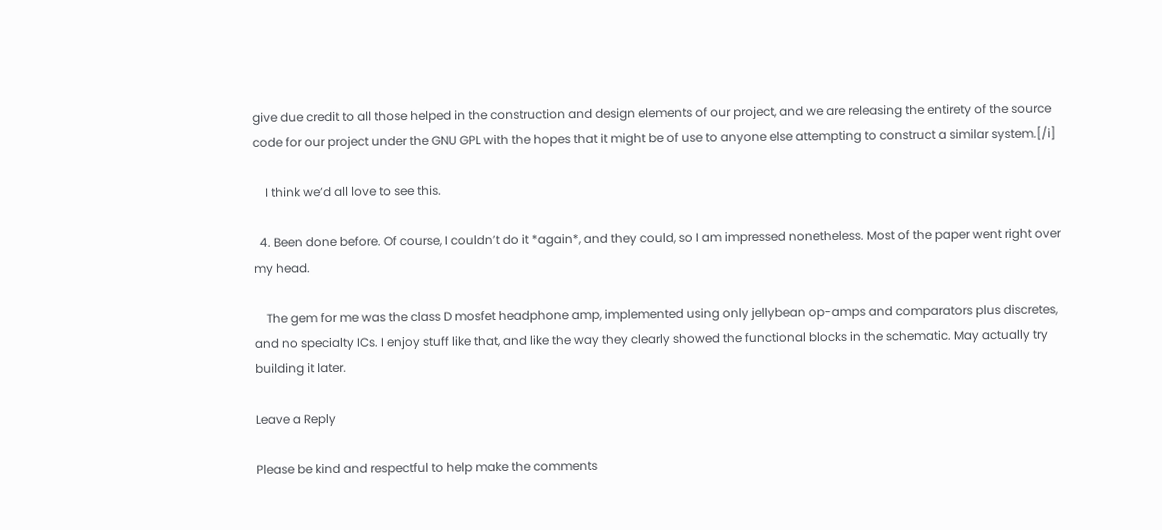give due credit to all those helped in the construction and design elements of our project, and we are releasing the entirety of the source code for our project under the GNU GPL with the hopes that it might be of use to anyone else attempting to construct a similar system.[/i]

    I think we’d all love to see this.

  4. Been done before. Of course, I couldn’t do it *again*, and they could, so I am impressed nonetheless. Most of the paper went right over my head.

    The gem for me was the class D mosfet headphone amp, implemented using only jellybean op-amps and comparators plus discretes, and no specialty ICs. I enjoy stuff like that, and like the way they clearly showed the functional blocks in the schematic. May actually try building it later.

Leave a Reply

Please be kind and respectful to help make the comments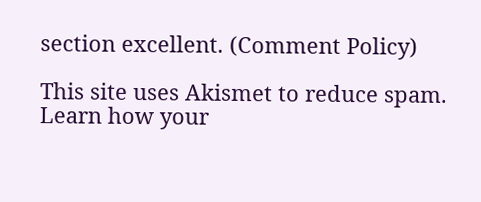section excellent. (Comment Policy)

This site uses Akismet to reduce spam. Learn how your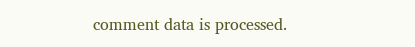comment data is processed.